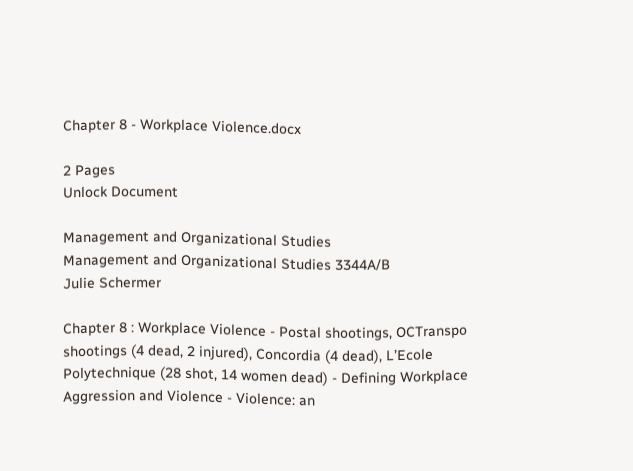Chapter 8 - Workplace Violence.docx

2 Pages
Unlock Document

Management and Organizational Studies
Management and Organizational Studies 3344A/B
Julie Schermer

Chapter 8 : Workplace Violence - Postal shootings, OCTranspo shootings (4 dead, 2 injured), Concordia (4 dead), L’Ecole Polytechnique (28 shot, 14 women dead) - Defining Workplace Aggression and Violence - Violence: an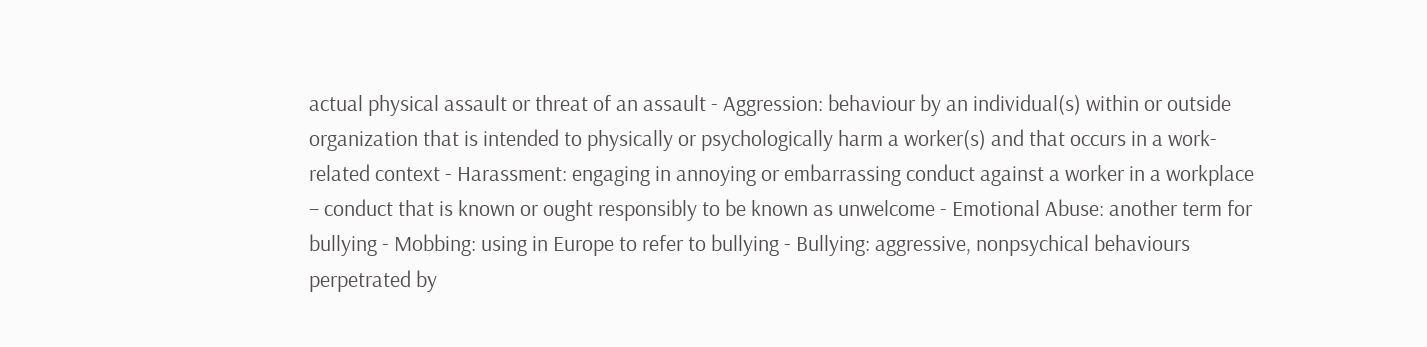actual physical assault or threat of an assault - Aggression: behaviour by an individual(s) within or outside organization that is intended to physically or psychologically harm a worker(s) and that occurs in a work-related context - Harassment: engaging in annoying or embarrassing conduct against a worker in a workplace – conduct that is known or ought responsibly to be known as unwelcome - Emotional Abuse: another term for bullying - Mobbing: using in Europe to refer to bullying - Bullying: aggressive, nonpsychical behaviours perpetrated by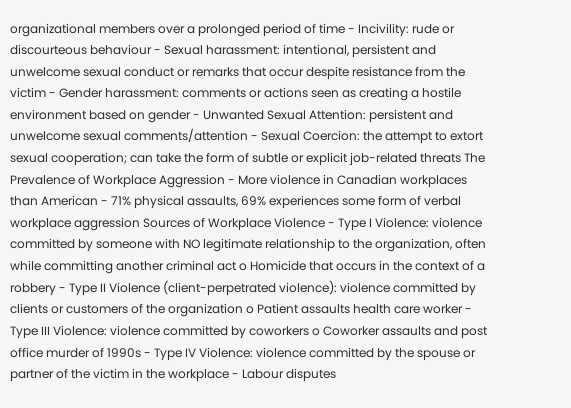organizational members over a prolonged period of time - Incivility: rude or discourteous behaviour - Sexual harassment: intentional, persistent and unwelcome sexual conduct or remarks that occur despite resistance from the victim - Gender harassment: comments or actions seen as creating a hostile environment based on gender - Unwanted Sexual Attention: persistent and unwelcome sexual comments/attention - Sexual Coercion: the attempt to extort sexual cooperation; can take the form of subtle or explicit job-related threats The Prevalence of Workplace Aggression - More violence in Canadian workplaces than American - 71% physical assaults, 69% experiences some form of verbal workplace aggression Sources of Workplace Violence - Type I Violence: violence committed by someone with NO legitimate relationship to the organization, often while committing another criminal act o Homicide that occurs in the context of a robbery - Type II Violence (client-perpetrated violence): violence committed by clients or customers of the organization o Patient assaults health care worker - Type III Violence: violence committed by coworkers o Coworker assaults and post office murder of 1990s - Type IV Violence: violence committed by the spouse or partner of the victim in the workplace - Labour disputes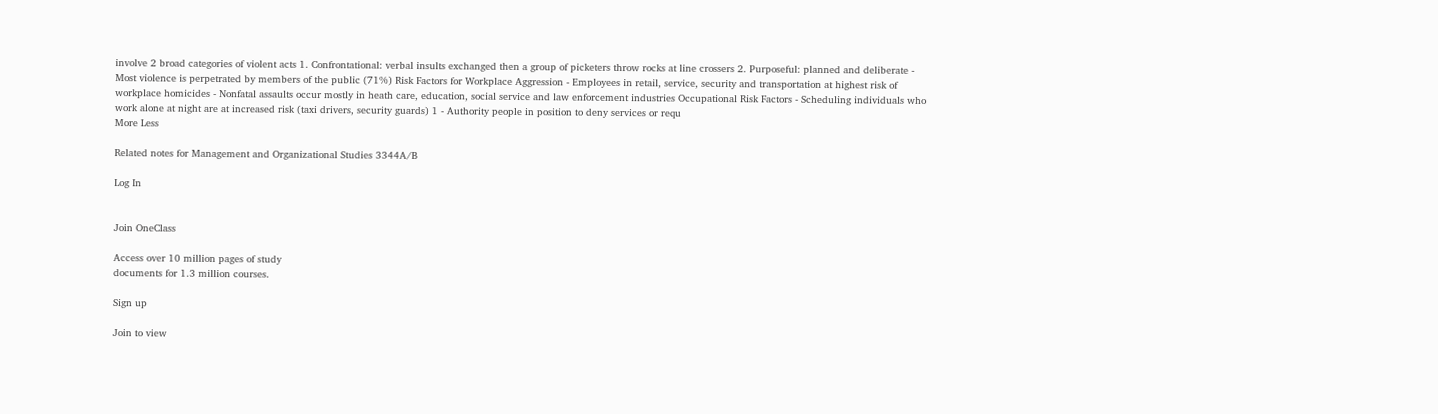involve 2 broad categories of violent acts 1. Confrontational: verbal insults exchanged then a group of picketers throw rocks at line crossers 2. Purposeful: planned and deliberate - Most violence is perpetrated by members of the public (71%) Risk Factors for Workplace Aggression - Employees in retail, service, security and transportation at highest risk of workplace homicides - Nonfatal assaults occur mostly in heath care, education, social service and law enforcement industries Occupational Risk Factors - Scheduling individuals who work alone at night are at increased risk (taxi drivers, security guards) 1 - Authority people in position to deny services or requ
More Less

Related notes for Management and Organizational Studies 3344A/B

Log In


Join OneClass

Access over 10 million pages of study
documents for 1.3 million courses.

Sign up

Join to view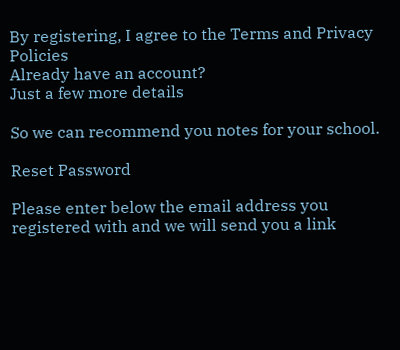By registering, I agree to the Terms and Privacy Policies
Already have an account?
Just a few more details

So we can recommend you notes for your school.

Reset Password

Please enter below the email address you registered with and we will send you a link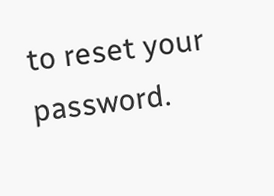to reset your password.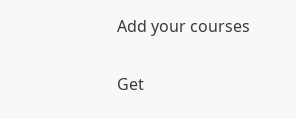Add your courses

Get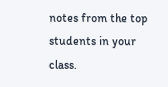notes from the top students in your class.